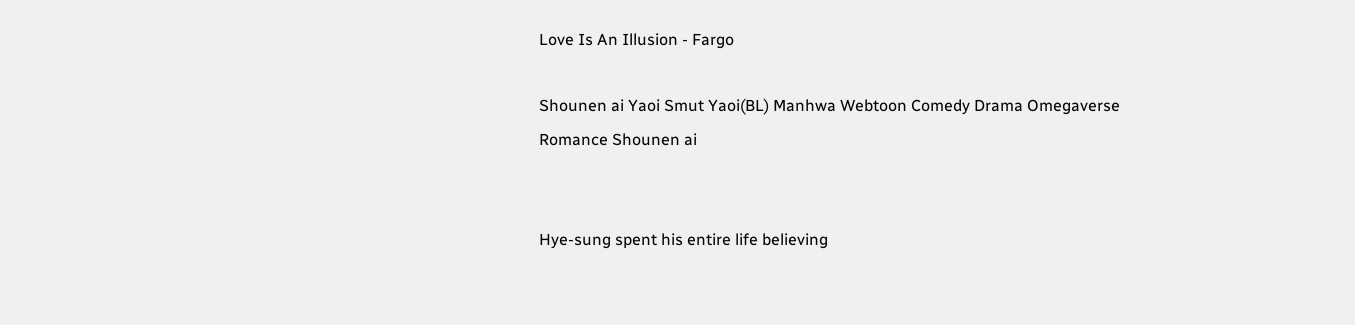Love Is An Illusion - Fargo

Shounen ai Yaoi Smut Yaoi(BL) Manhwa Webtoon Comedy Drama Omegaverse Romance Shounen ai


Hye-sung spent his entire life believing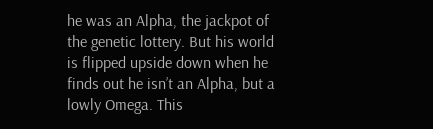he was an Alpha, the jackpot of the genetic lottery. But his world is flipped upside down when he finds out he isn’t an Alpha, but a lowly Omega. This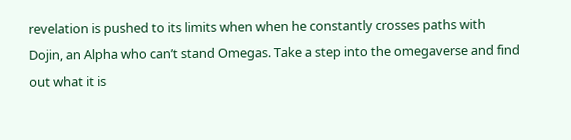revelation is pushed to its limits when when he constantly crosses paths with Dojin, an Alpha who can’t stand Omegas. Take a step into the omegaverse and find out what it is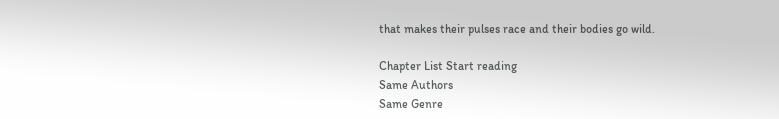that makes their pulses race and their bodies go wild.

Chapter List Start reading
Same Authors
Same Genre